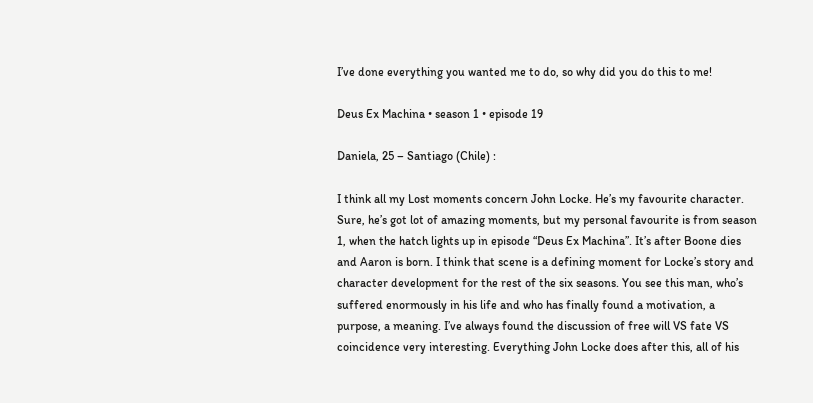I’ve done everything you wanted me to do, so why did you do this to me!

Deus Ex Machina • season 1 • episode 19

Daniela, 25 – Santiago (Chile) :

I think all my Lost moments concern John Locke. He’s my favourite character. Sure, he’s got lot of amazing moments, but my personal favourite is from season 1, when the hatch lights up in episode “Deus Ex Machina”. It’s after Boone dies and Aaron is born. I think that scene is a defining moment for Locke’s story and character development for the rest of the six seasons. You see this man, who’s suffered enormously in his life and who has finally found a motivation, a purpose, a meaning. I’ve always found the discussion of free will VS fate VS coincidence very interesting. Everything John Locke does after this, all of his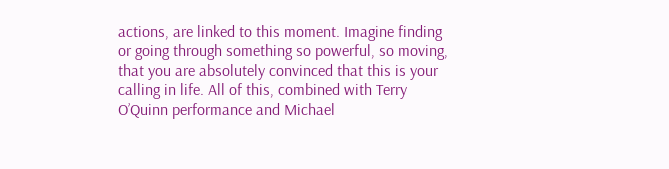actions, are linked to this moment. Imagine finding or going through something so powerful, so moving, that you are absolutely convinced that this is your calling in life. All of this, combined with Terry O’Quinn performance and Michael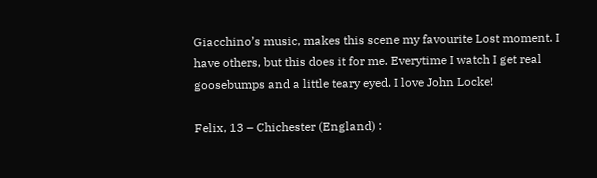Giacchino’s music, makes this scene my favourite Lost moment. I have others, but this does it for me. Everytime I watch I get real goosebumps and a little teary eyed. I love John Locke!

Felix, 13 – Chichester (England) :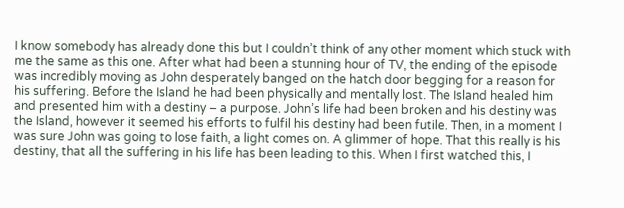I know somebody has already done this but I couldn’t think of any other moment which stuck with me the same as this one. After what had been a stunning hour of TV, the ending of the episode was incredibly moving as John desperately banged on the hatch door begging for a reason for his suffering. Before the Island he had been physically and mentally lost. The Island healed him and presented him with a destiny – a purpose. John’s life had been broken and his destiny was the Island, however it seemed his efforts to fulfil his destiny had been futile. Then, in a moment I was sure John was going to lose faith, a light comes on. A glimmer of hope. That this really is his destiny, that all the suffering in his life has been leading to this. When I first watched this, I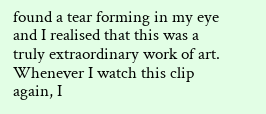found a tear forming in my eye and I realised that this was a truly extraordinary work of art. Whenever I watch this clip again, I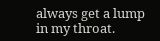always get a lump in my throat.